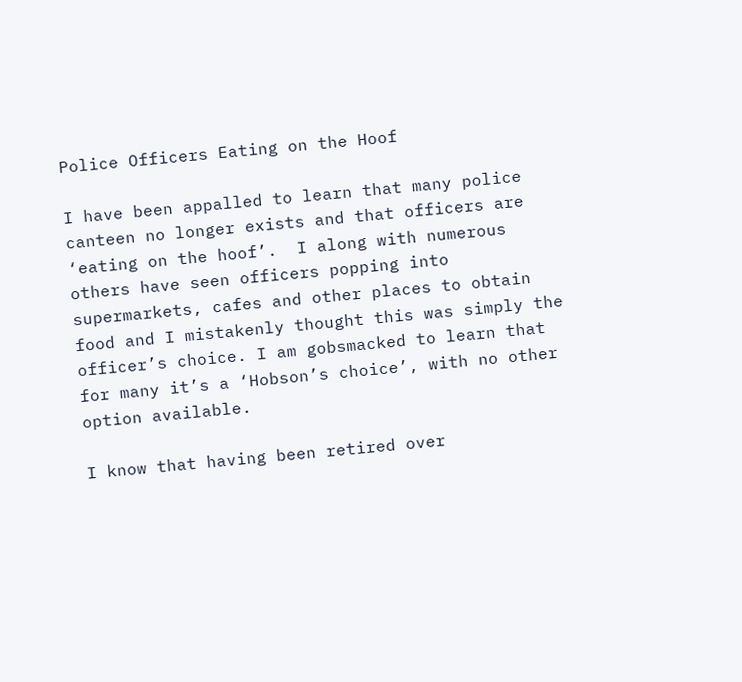Police Officers Eating on the Hoof

I have been appalled to learn that many police canteen no longer exists and that officers are ‘eating on the hoof’.  I along with numerous others have seen officers popping into supermarkets, cafes and other places to obtain food and I mistakenly thought this was simply the officer’s choice. I am gobsmacked to learn that for many it’s a ‘Hobson’s choice’, with no other option available.

I know that having been retired over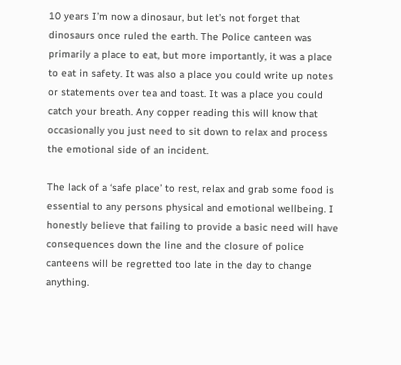10 years I’m now a dinosaur, but let’s not forget that dinosaurs once ruled the earth. The Police canteen was primarily a place to eat, but more importantly, it was a place to eat in safety. It was also a place you could write up notes or statements over tea and toast. It was a place you could catch your breath. Any copper reading this will know that occasionally you just need to sit down to relax and process the emotional side of an incident.

The lack of a ‘safe place’ to rest, relax and grab some food is essential to any persons physical and emotional wellbeing. I honestly believe that failing to provide a basic need will have consequences down the line and the closure of police canteens will be regretted too late in the day to change anything.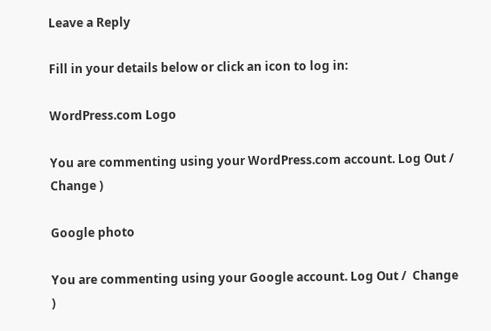Leave a Reply

Fill in your details below or click an icon to log in:

WordPress.com Logo

You are commenting using your WordPress.com account. Log Out /  Change )

Google photo

You are commenting using your Google account. Log Out /  Change )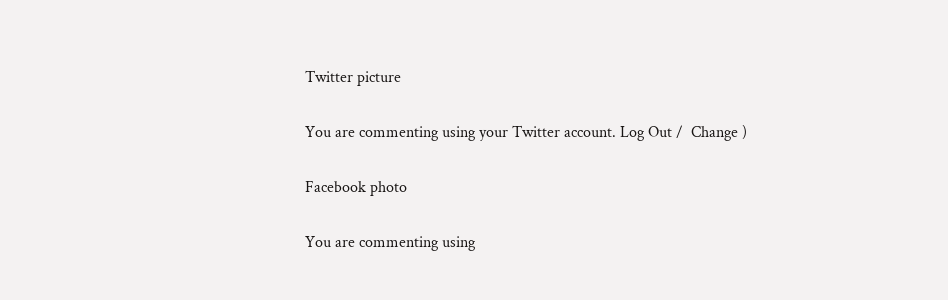Twitter picture

You are commenting using your Twitter account. Log Out /  Change )

Facebook photo

You are commenting using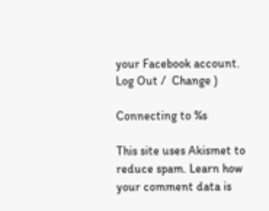your Facebook account. Log Out /  Change )

Connecting to %s

This site uses Akismet to reduce spam. Learn how your comment data is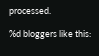processed.

%d bloggers like this: